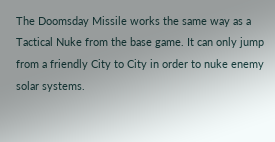The Doomsday Missile works the same way as a Tactical Nuke from the base game. It can only jump from a friendly City to City in order to nuke enemy solar systems.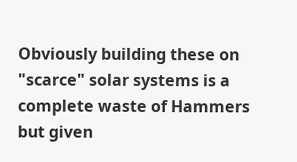Obviously building these on "scarce" solar systems is a complete waste of Hammers but given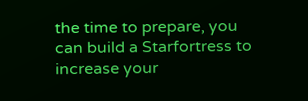the time to prepare, you can build a Starfortress to increase your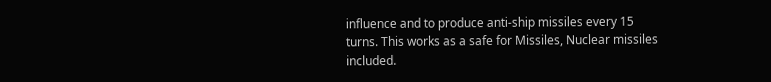influence and to produce anti-ship missiles every 15 turns. This works as a safe for Missiles, Nuclear missiles included.